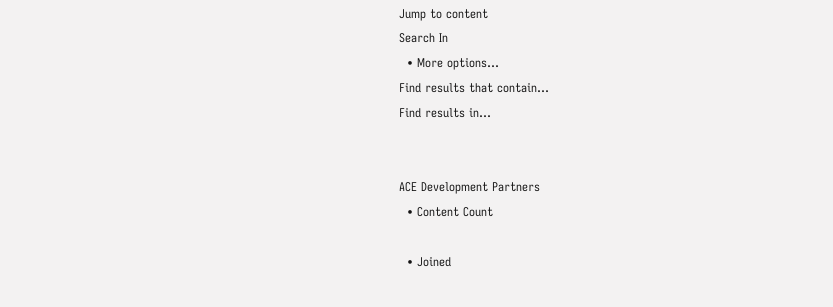Jump to content
Search In
  • More options...
Find results that contain...
Find results in...


ACE Development Partners
  • Content Count

  • Joined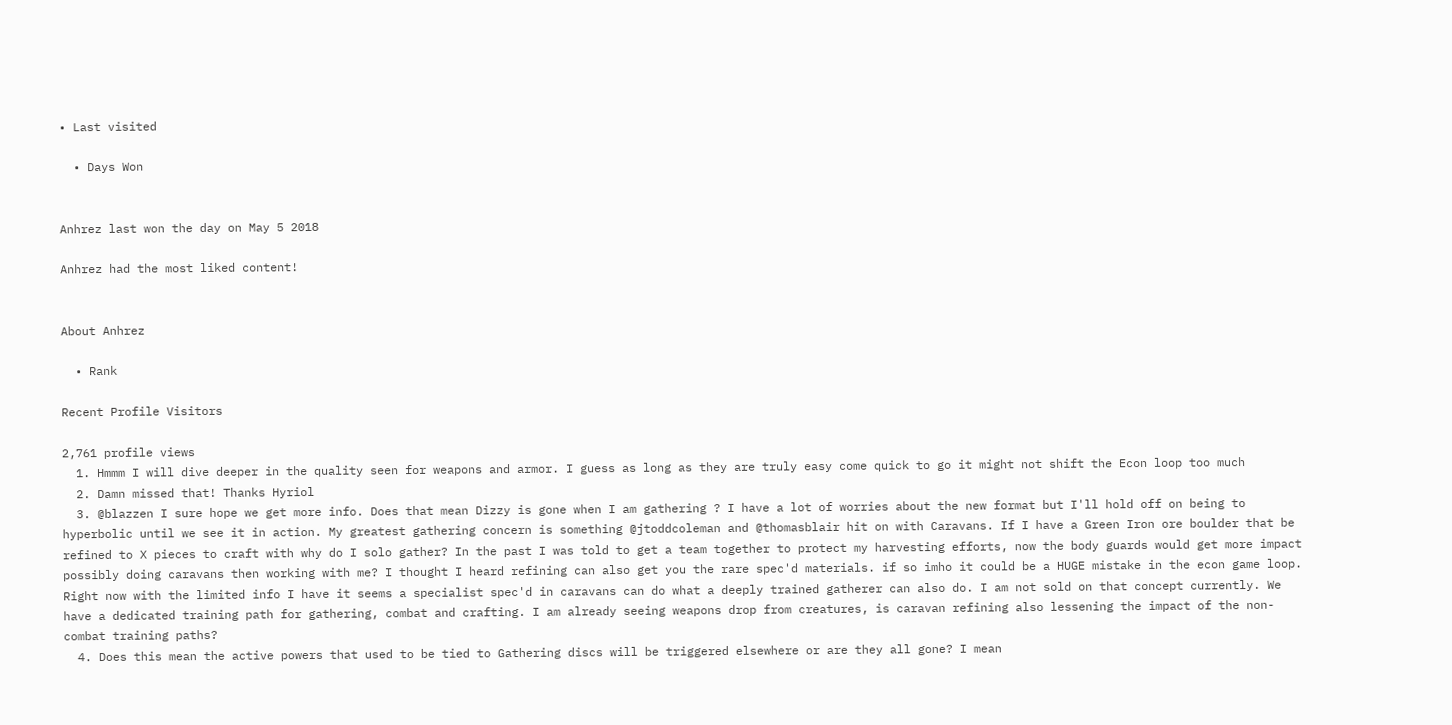• Last visited

  • Days Won


Anhrez last won the day on May 5 2018

Anhrez had the most liked content!


About Anhrez

  • Rank

Recent Profile Visitors

2,761 profile views
  1. Hmmm I will dive deeper in the quality seen for weapons and armor. I guess as long as they are truly easy come quick to go it might not shift the Econ loop too much
  2. Damn missed that! Thanks Hyriol
  3. @blazzen I sure hope we get more info. Does that mean Dizzy is gone when I am gathering ? I have a lot of worries about the new format but I'll hold off on being to hyperbolic until we see it in action. My greatest gathering concern is something @jtoddcoleman and @thomasblair hit on with Caravans. If I have a Green Iron ore boulder that be refined to X pieces to craft with why do I solo gather? In the past I was told to get a team together to protect my harvesting efforts, now the body guards would get more impact possibly doing caravans then working with me? I thought I heard refining can also get you the rare spec'd materials. if so imho it could be a HUGE mistake in the econ game loop. Right now with the limited info I have it seems a specialist spec'd in caravans can do what a deeply trained gatherer can also do. I am not sold on that concept currently. We have a dedicated training path for gathering, combat and crafting. I am already seeing weapons drop from creatures, is caravan refining also lessening the impact of the non-combat training paths?
  4. Does this mean the active powers that used to be tied to Gathering discs will be triggered elsewhere or are they all gone? I mean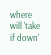where will 'take if down'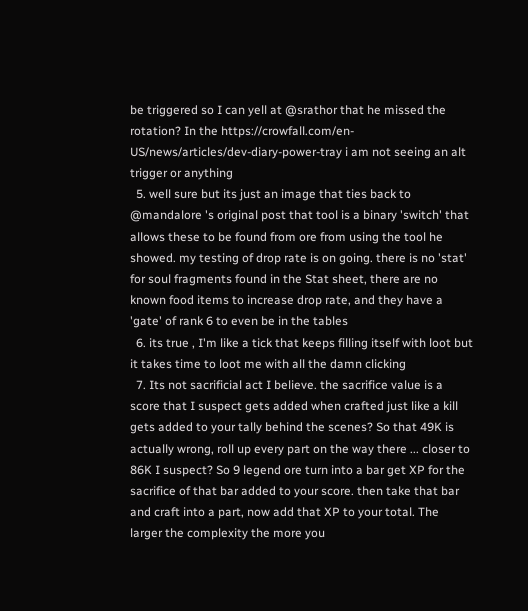be triggered so I can yell at @srathor that he missed the rotation? In the https://crowfall.com/en-US/news/articles/dev-diary-power-tray i am not seeing an alt trigger or anything
  5. well sure but its just an image that ties back to @mandalore 's original post that tool is a binary 'switch' that allows these to be found from ore from using the tool he showed. my testing of drop rate is on going. there is no 'stat' for soul fragments found in the Stat sheet, there are no known food items to increase drop rate, and they have a 'gate' of rank 6 to even be in the tables
  6. its true , I'm like a tick that keeps filling itself with loot but it takes time to loot me with all the damn clicking
  7. Its not sacrificial act I believe. the sacrifice value is a score that I suspect gets added when crafted just like a kill gets added to your tally behind the scenes? So that 49K is actually wrong, roll up every part on the way there ... closer to 86K I suspect? So 9 legend ore turn into a bar get XP for the sacrifice of that bar added to your score. then take that bar and craft into a part, now add that XP to your total. The larger the complexity the more you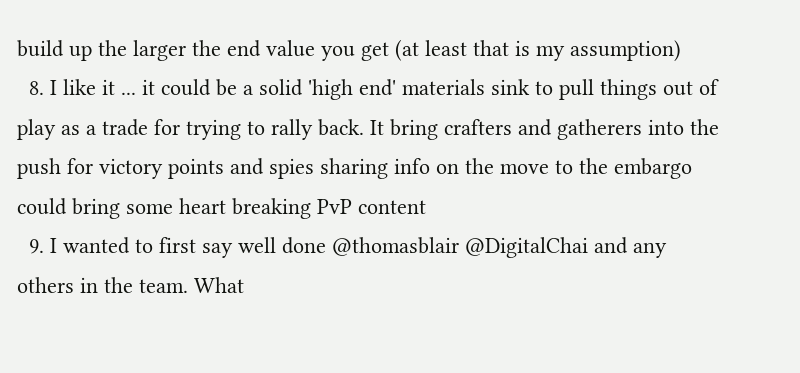build up the larger the end value you get (at least that is my assumption)
  8. I like it ... it could be a solid 'high end' materials sink to pull things out of play as a trade for trying to rally back. It bring crafters and gatherers into the push for victory points and spies sharing info on the move to the embargo could bring some heart breaking PvP content
  9. I wanted to first say well done @thomasblair @DigitalChai and any others in the team. What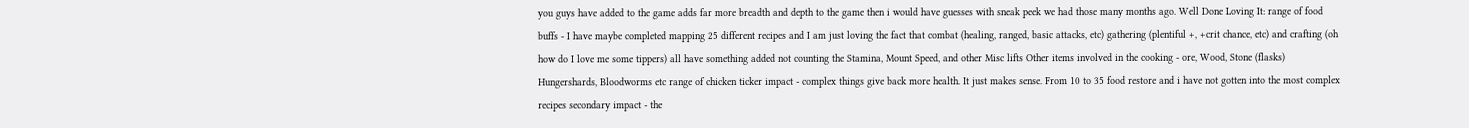you guys have added to the game adds far more breadth and depth to the game then i would have guesses with sneak peek we had those many months ago. Well Done Loving It: range of food buffs - I have maybe completed mapping 25 different recipes and I am just loving the fact that combat (healing, ranged, basic attacks, etc) gathering (plentiful +, +crit chance, etc) and crafting (oh how do I love me some tippers) all have something added not counting the Stamina, Mount Speed, and other Misc lifts Other items involved in the cooking - ore, Wood, Stone (flasks) Hungershards, Bloodworms etc range of chicken ticker impact - complex things give back more health. It just makes sense. From 10 to 35 food restore and i have not gotten into the most complex recipes secondary impact - the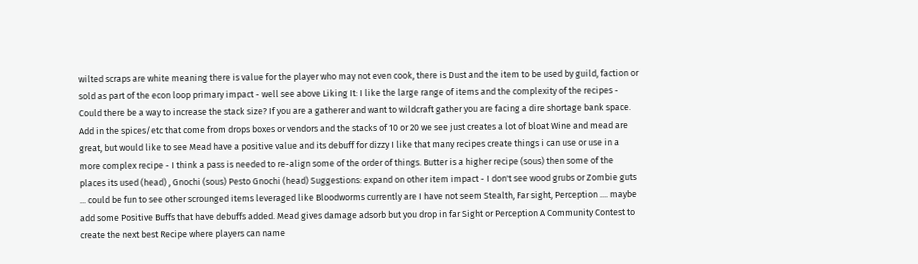wilted scraps are white meaning there is value for the player who may not even cook, there is Dust and the item to be used by guild, faction or sold as part of the econ loop primary impact - well see above Liking It: I like the large range of items and the complexity of the recipes - Could there be a way to increase the stack size? If you are a gatherer and want to wildcraft gather you are facing a dire shortage bank space. Add in the spices/etc that come from drops boxes or vendors and the stacks of 10 or 20 we see just creates a lot of bloat Wine and mead are great, but would like to see Mead have a positive value and its debuff for dizzy I like that many recipes create things i can use or use in a more complex recipe - I think a pass is needed to re-align some of the order of things. Butter is a higher recipe (sous) then some of the places its used (head) , Gnochi (sous) Pesto Gnochi (head) Suggestions: expand on other item impact - I don't see wood grubs or Zombie guts ... could be fun to see other scrounged items leveraged like Bloodworms currently are I have not seem Stealth, Far sight, Perception .... maybe add some Positive Buffs that have debuffs added. Mead gives damage adsorb but you drop in far Sight or Perception A Community Contest to create the next best Recipe where players can name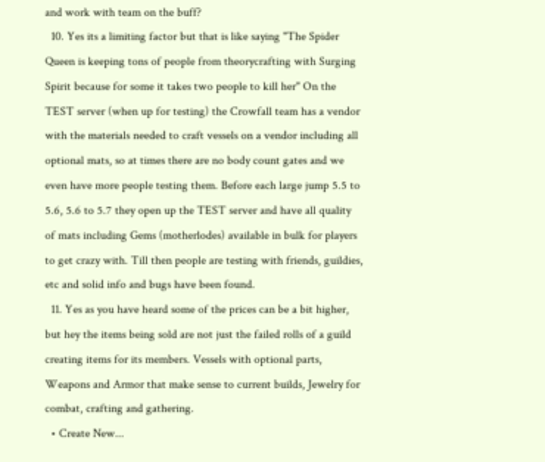and work with team on the buff?
  10. Yes its a limiting factor but that is like saying "The Spider Queen is keeping tons of people from theorycrafting with Surging Spirit because for some it takes two people to kill her" On the TEST server (when up for testing) the Crowfall team has a vendor with the materials needed to craft vessels on a vendor including all optional mats, so at times there are no body count gates and we even have more people testing them. Before each large jump 5.5 to 5.6, 5.6 to 5.7 they open up the TEST server and have all quality of mats including Gems (motherlodes) available in bulk for players to get crazy with. Till then people are testing with friends, guildies, etc and solid info and bugs have been found.
  11. Yes as you have heard some of the prices can be a bit higher, but hey the items being sold are not just the failed rolls of a guild creating items for its members. Vessels with optional parts, Weapons and Armor that make sense to current builds, Jewelry for combat, crafting and gathering.
  • Create New...